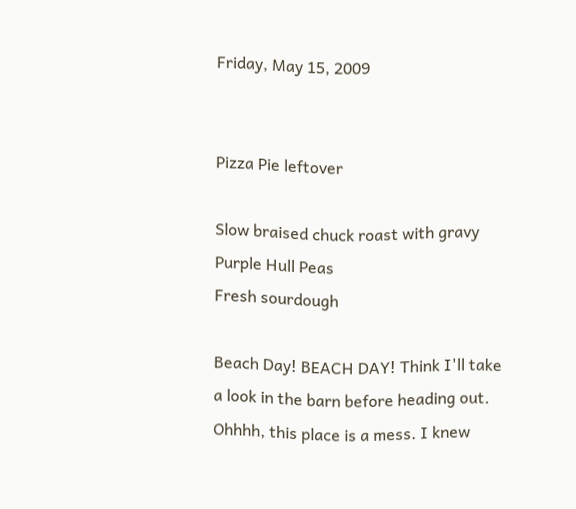Friday, May 15, 2009


Pizza Pie leftover

Slow braised chuck roast with gravy
Purple Hull Peas
Fresh sourdough

Beach Day! BEACH DAY! Think I'll take a look in the barn before heading out. Ohhhh, this place is a mess. I knew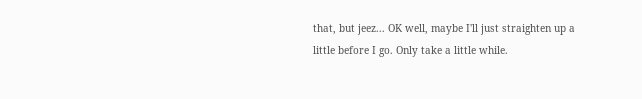that, but jeez... OK well, maybe I'll just straighten up a little before I go. Only take a little while.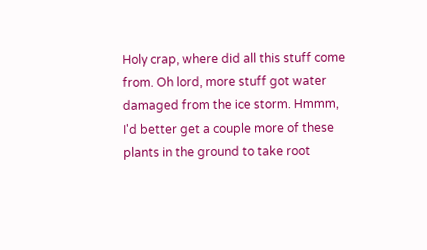Holy crap, where did all this stuff come from. Oh lord, more stuff got water damaged from the ice storm. Hmmm, I'd better get a couple more of these plants in the ground to take root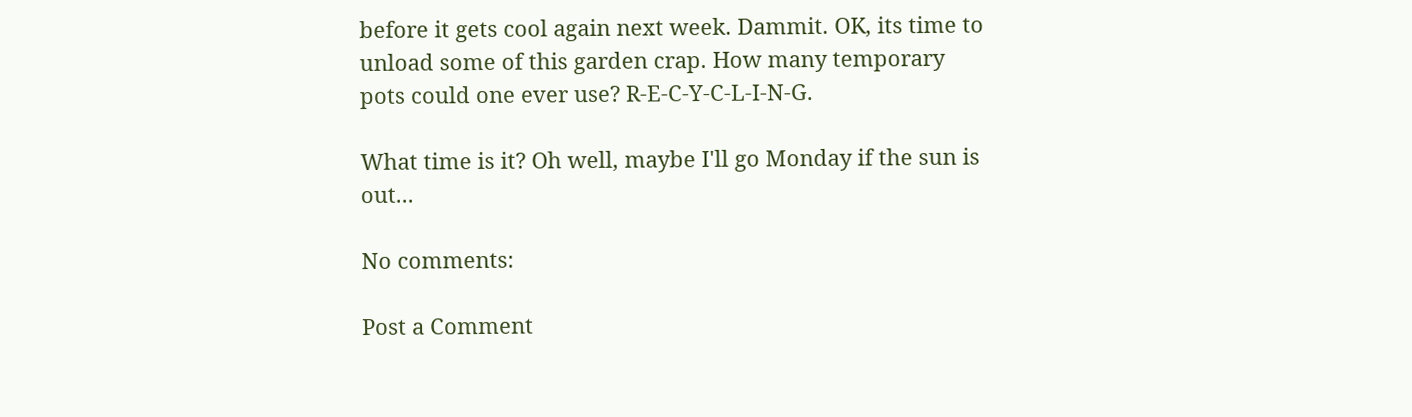before it gets cool again next week. Dammit. OK, its time to unload some of this garden crap. How many temporary pots could one ever use? R-E-C-Y-C-L-I-N-G.

What time is it? Oh well, maybe I'll go Monday if the sun is out...

No comments:

Post a Comment